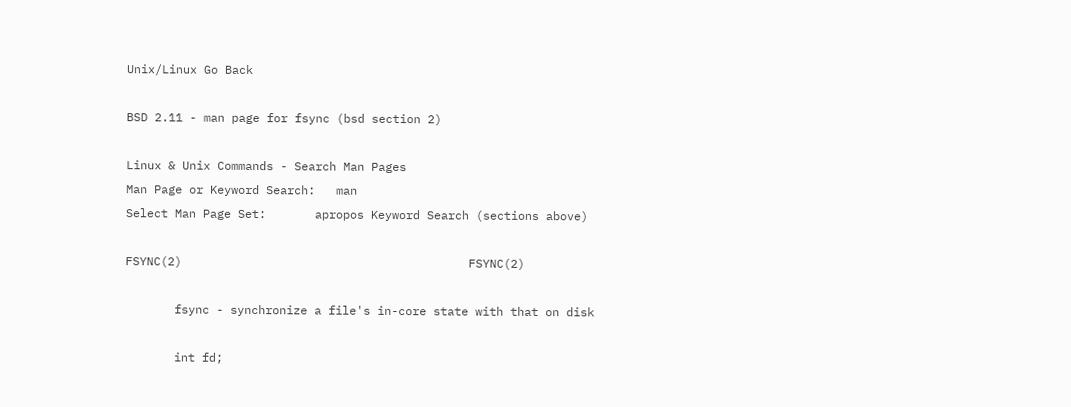Unix/Linux Go Back

BSD 2.11 - man page for fsync (bsd section 2)

Linux & Unix Commands - Search Man Pages
Man Page or Keyword Search:   man
Select Man Page Set:       apropos Keyword Search (sections above)

FSYNC(2)                                         FSYNC(2)

       fsync - synchronize a file's in-core state with that on disk

       int fd;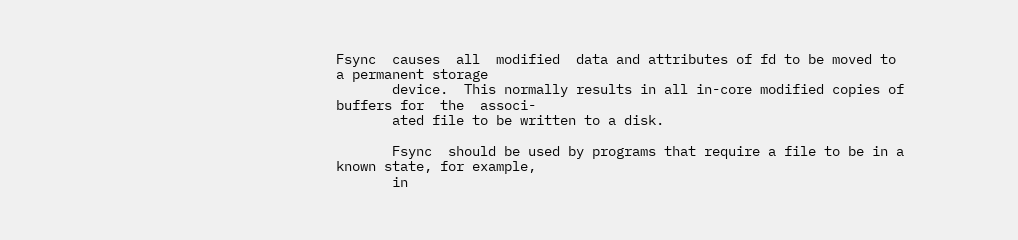Fsync  causes  all  modified  data and attributes of fd to be moved to a permanent storage
       device.  This normally results in all in-core modified copies of buffers for  the  associ-
       ated file to be written to a disk.

       Fsync  should be used by programs that require a file to be in a known state, for example,
       in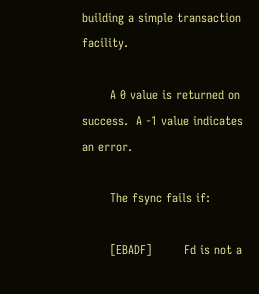building a simple transaction facility.

       A 0 value is returned on success.  A -1 value indicates an error.

       The fsync fails if:

       [EBADF]        Fd is not a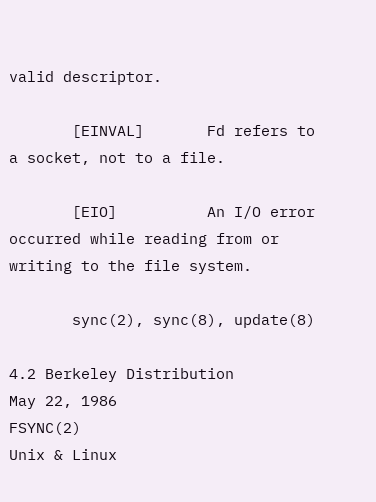valid descriptor.

       [EINVAL]       Fd refers to a socket, not to a file.

       [EIO]          An I/O error occurred while reading from or writing to the file system.

       sync(2), sync(8), update(8)

4.2 Berkeley Distribution          May 22, 1986                  FSYNC(2)
Unix & Linux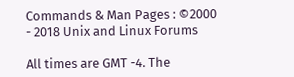Commands & Man Pages : ©2000 - 2018 Unix and Linux Forums

All times are GMT -4. The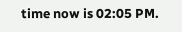time now is 02:05 PM.